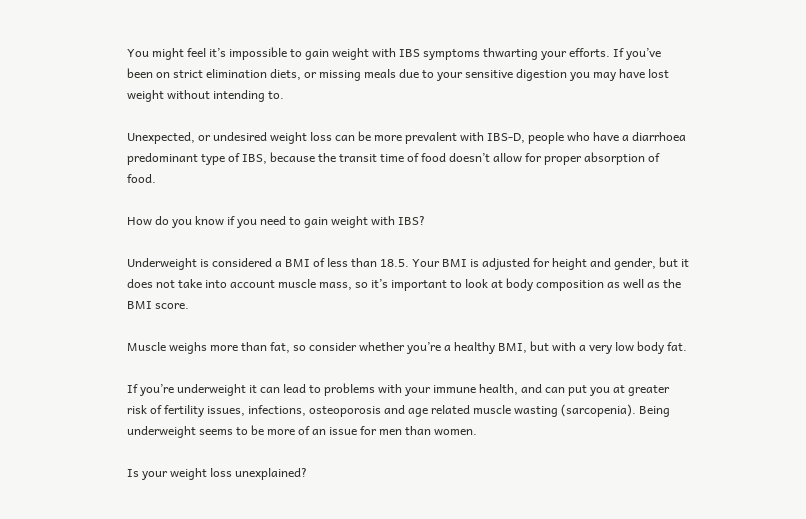You might feel it’s impossible to gain weight with IBS symptoms thwarting your efforts. If you’ve been on strict elimination diets, or missing meals due to your sensitive digestion you may have lost weight without intending to.

Unexpected, or undesired weight loss can be more prevalent with IBS-D, people who have a diarrhoea predominant type of IBS, because the transit time of food doesn’t allow for proper absorption of food.

How do you know if you need to gain weight with IBS?

Underweight is considered a BMI of less than 18.5. Your BMI is adjusted for height and gender, but it does not take into account muscle mass, so it’s important to look at body composition as well as the BMI score.

Muscle weighs more than fat, so consider whether you’re a healthy BMI, but with a very low body fat.

If you’re underweight it can lead to problems with your immune health, and can put you at greater risk of fertility issues, infections, osteoporosis and age related muscle wasting (sarcopenia). Being underweight seems to be more of an issue for men than women.

Is your weight loss unexplained?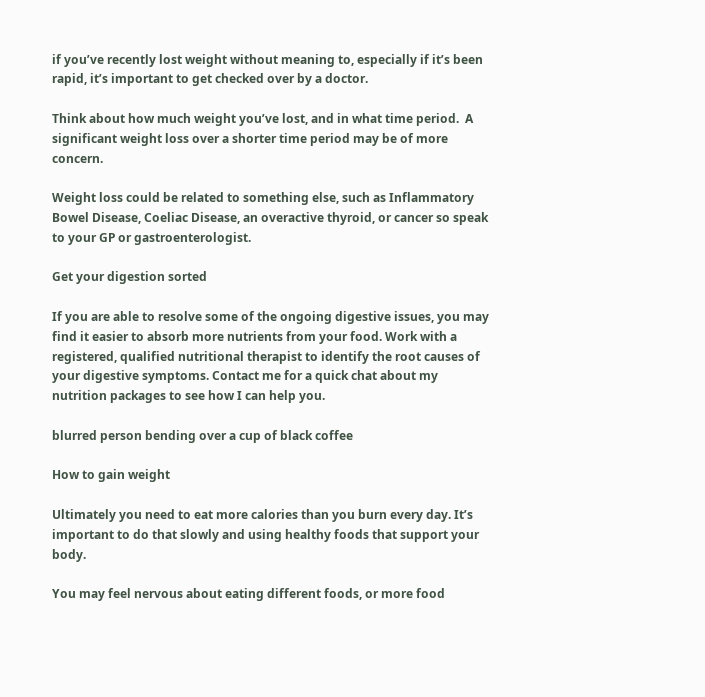if you’ve recently lost weight without meaning to, especially if it’s been rapid, it’s important to get checked over by a doctor.

Think about how much weight you’ve lost, and in what time period.  A significant weight loss over a shorter time period may be of more concern.

Weight loss could be related to something else, such as Inflammatory Bowel Disease, Coeliac Disease, an overactive thyroid, or cancer so speak to your GP or gastroenterologist.

Get your digestion sorted

If you are able to resolve some of the ongoing digestive issues, you may find it easier to absorb more nutrients from your food. Work with a registered, qualified nutritional therapist to identify the root causes of your digestive symptoms. Contact me for a quick chat about my nutrition packages to see how I can help you.

blurred person bending over a cup of black coffee

How to gain weight

Ultimately you need to eat more calories than you burn every day. It’s important to do that slowly and using healthy foods that support your body.

You may feel nervous about eating different foods, or more food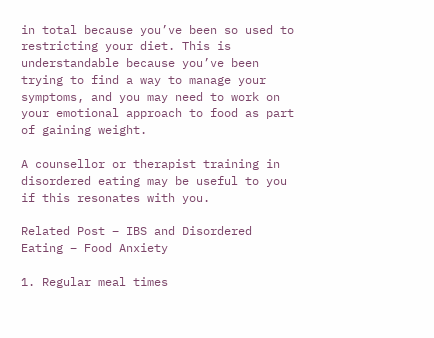in total because you’ve been so used to restricting your diet. This is understandable because you’ve been trying to find a way to manage your symptoms, and you may need to work on your emotional approach to food as part of gaining weight.

A counsellor or therapist training in disordered eating may be useful to you if this resonates with you.

Related Post – IBS and Disordered Eating – Food Anxiety

1. Regular meal times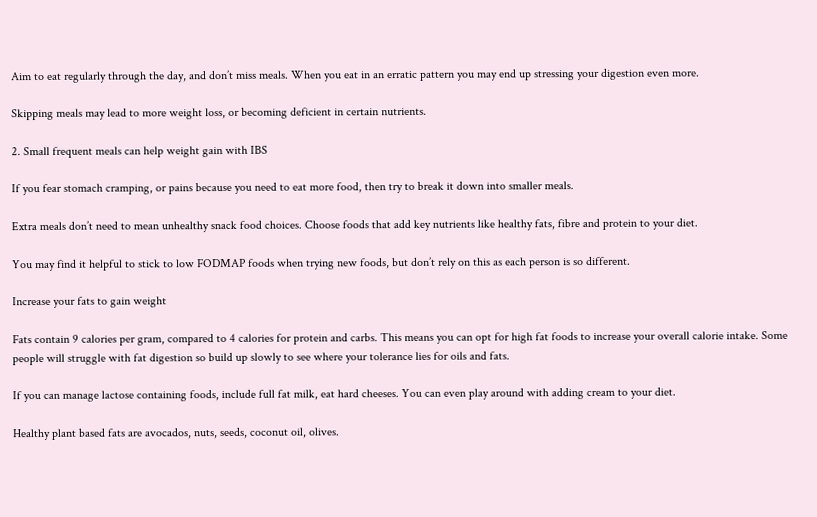Aim to eat regularly through the day, and don’t miss meals. When you eat in an erratic pattern you may end up stressing your digestion even more.

Skipping meals may lead to more weight loss, or becoming deficient in certain nutrients.

2. Small frequent meals can help weight gain with IBS

If you fear stomach cramping, or pains because you need to eat more food, then try to break it down into smaller meals.

Extra meals don’t need to mean unhealthy snack food choices. Choose foods that add key nutrients like healthy fats, fibre and protein to your diet.

You may find it helpful to stick to low FODMAP foods when trying new foods, but don’t rely on this as each person is so different.

Increase your fats to gain weight

Fats contain 9 calories per gram, compared to 4 calories for protein and carbs. This means you can opt for high fat foods to increase your overall calorie intake. Some people will struggle with fat digestion so build up slowly to see where your tolerance lies for oils and fats.

If you can manage lactose containing foods, include full fat milk, eat hard cheeses. You can even play around with adding cream to your diet.

Healthy plant based fats are avocados, nuts, seeds, coconut oil, olives.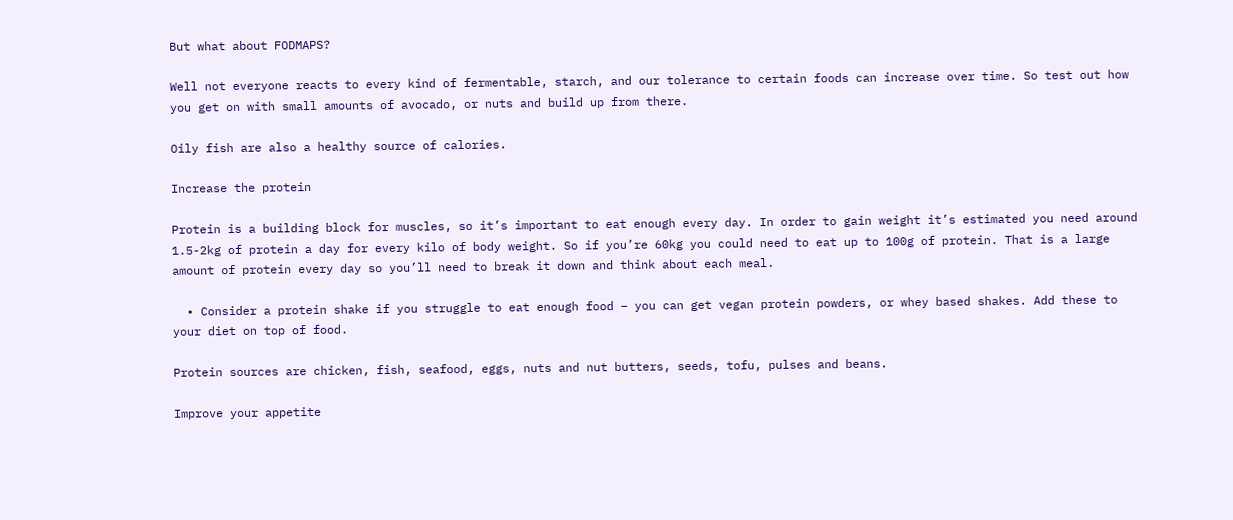But what about FODMAPS?

Well not everyone reacts to every kind of fermentable, starch, and our tolerance to certain foods can increase over time. So test out how you get on with small amounts of avocado, or nuts and build up from there.

Oily fish are also a healthy source of calories.

Increase the protein

Protein is a building block for muscles, so it’s important to eat enough every day. In order to gain weight it’s estimated you need around 1.5-2kg of protein a day for every kilo of body weight. So if you’re 60kg you could need to eat up to 100g of protein. That is a large amount of protein every day so you’ll need to break it down and think about each meal.

  • Consider a protein shake if you struggle to eat enough food – you can get vegan protein powders, or whey based shakes. Add these to your diet on top of food.

Protein sources are chicken, fish, seafood, eggs, nuts and nut butters, seeds, tofu, pulses and beans.

Improve your appetite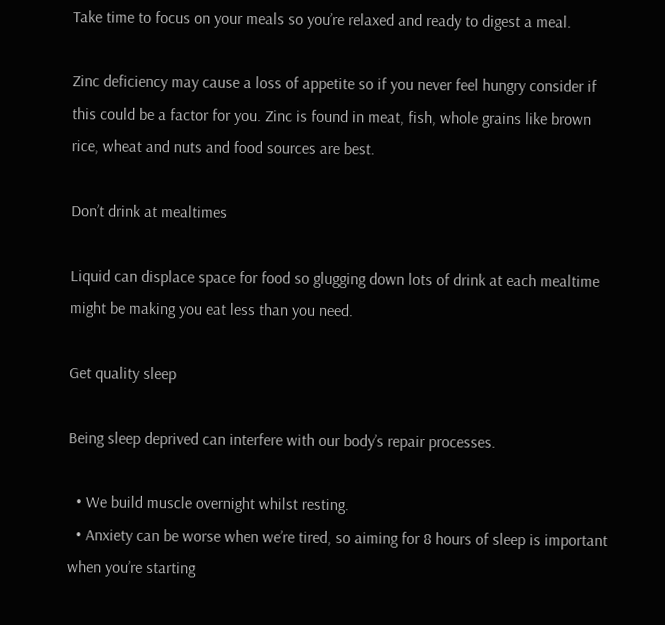Take time to focus on your meals so you’re relaxed and ready to digest a meal.

Zinc deficiency may cause a loss of appetite so if you never feel hungry consider if this could be a factor for you. Zinc is found in meat, fish, whole grains like brown rice, wheat and nuts and food sources are best.

Don’t drink at mealtimes

Liquid can displace space for food so glugging down lots of drink at each mealtime might be making you eat less than you need.

Get quality sleep

Being sleep deprived can interfere with our body’s repair processes.

  • We build muscle overnight whilst resting.
  • Anxiety can be worse when we’re tired, so aiming for 8 hours of sleep is important when you’re starting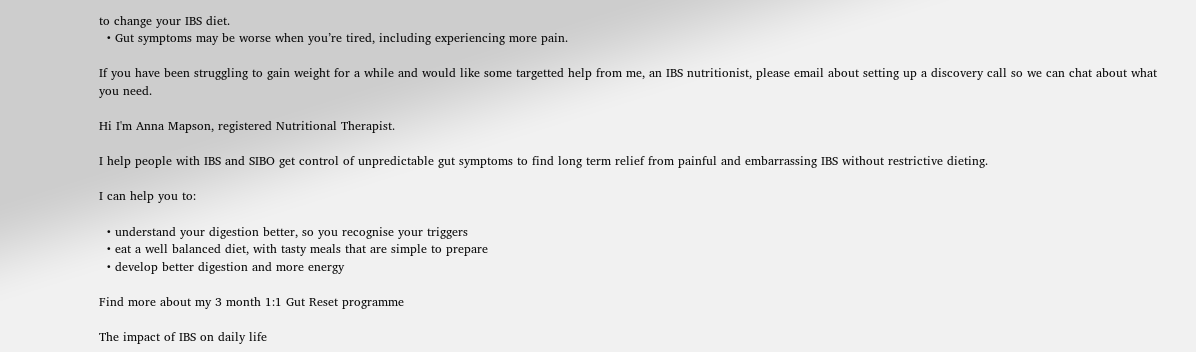to change your IBS diet.
  • Gut symptoms may be worse when you’re tired, including experiencing more pain.

If you have been struggling to gain weight for a while and would like some targetted help from me, an IBS nutritionist, please email about setting up a discovery call so we can chat about what you need.

Hi I'm Anna Mapson, registered Nutritional Therapist.

I help people with IBS and SIBO get control of unpredictable gut symptoms to find long term relief from painful and embarrassing IBS without restrictive dieting.

I can help you to:

  • understand your digestion better, so you recognise your triggers
  • eat a well balanced diet, with tasty meals that are simple to prepare
  • develop better digestion and more energy

Find more about my 3 month 1:1 Gut Reset programme

The impact of IBS on daily life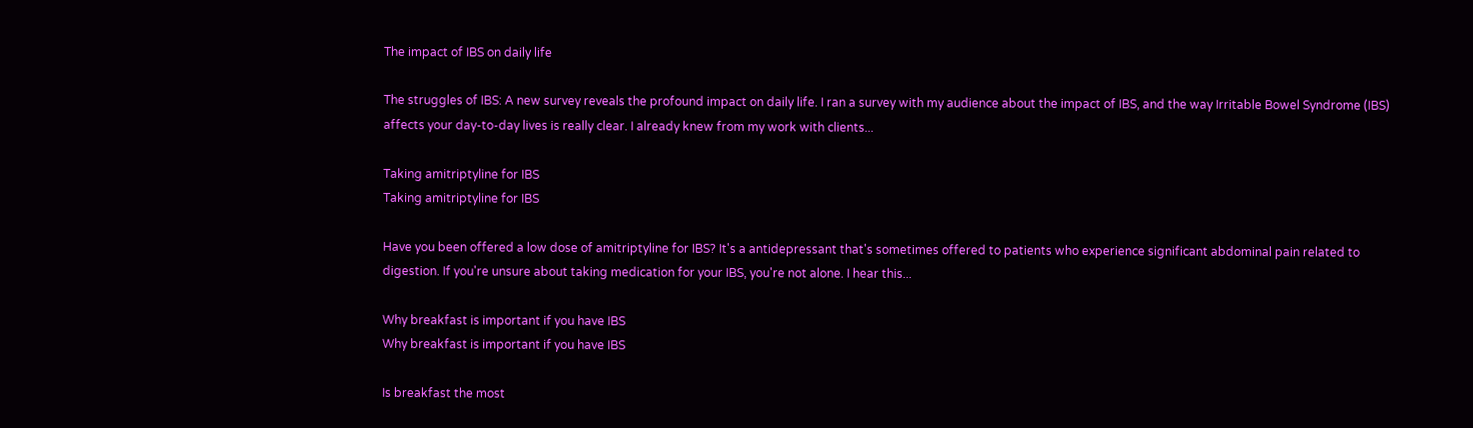The impact of IBS on daily life

The struggles of IBS: A new survey reveals the profound impact on daily life. I ran a survey with my audience about the impact of IBS, and the way Irritable Bowel Syndrome (IBS) affects your day-to-day lives is really clear. I already knew from my work with clients...

Taking amitriptyline for IBS
Taking amitriptyline for IBS

Have you been offered a low dose of amitriptyline for IBS? It's a antidepressant that's sometimes offered to patients who experience significant abdominal pain related to digestion. If you're unsure about taking medication for your IBS, you're not alone. I hear this...

Why breakfast is important if you have IBS
Why breakfast is important if you have IBS

Is breakfast the most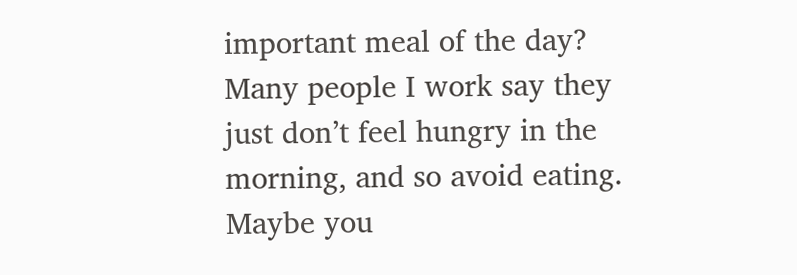important meal of the day? Many people I work say they just don’t feel hungry in the morning, and so avoid eating. Maybe you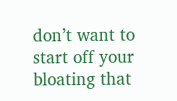don’t want to start off your bloating that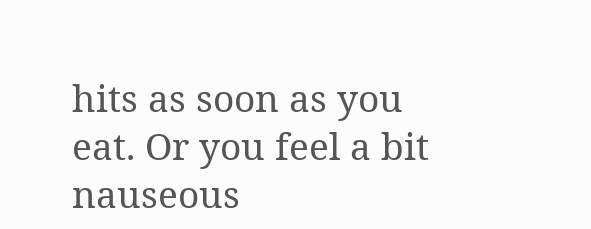hits as soon as you eat. Or you feel a bit nauseous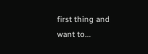first thing and want to...